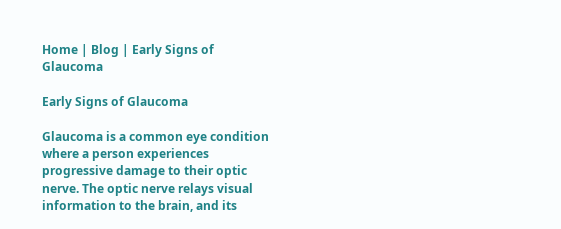Home | Blog | Early Signs of Glaucoma

Early Signs of Glaucoma

Glaucoma is a common eye condition where a person experiences progressive damage to their optic nerve. The optic nerve relays visual information to the brain, and its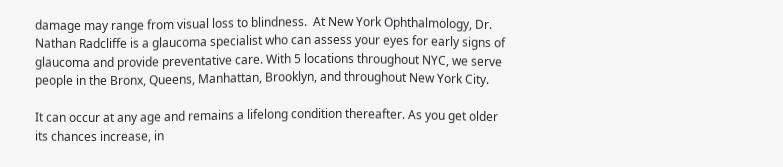damage may range from visual loss to blindness.  At New York Ophthalmology, Dr. Nathan Radcliffe is a glaucoma specialist who can assess your eyes for early signs of glaucoma and provide preventative care. With 5 locations throughout NYC, we serve people in the Bronx, Queens, Manhattan, Brooklyn, and throughout New York City.

It can occur at any age and remains a lifelong condition thereafter. As you get older its chances increase, in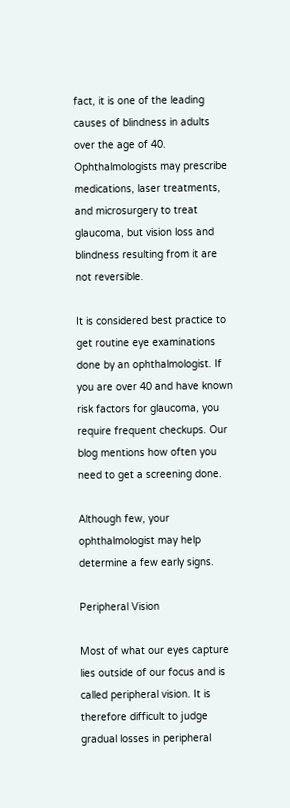fact, it is one of the leading causes of blindness in adults over the age of 40. Ophthalmologists may prescribe medications, laser treatments, and microsurgery to treat glaucoma, but vision loss and blindness resulting from it are not reversible.

It is considered best practice to get routine eye examinations done by an ophthalmologist. If you are over 40 and have known risk factors for glaucoma, you require frequent checkups. Our blog mentions how often you need to get a screening done.

Although few, your ophthalmologist may help determine a few early signs.

Peripheral Vision

Most of what our eyes capture lies outside of our focus and is called peripheral vision. It is therefore difficult to judge gradual losses in peripheral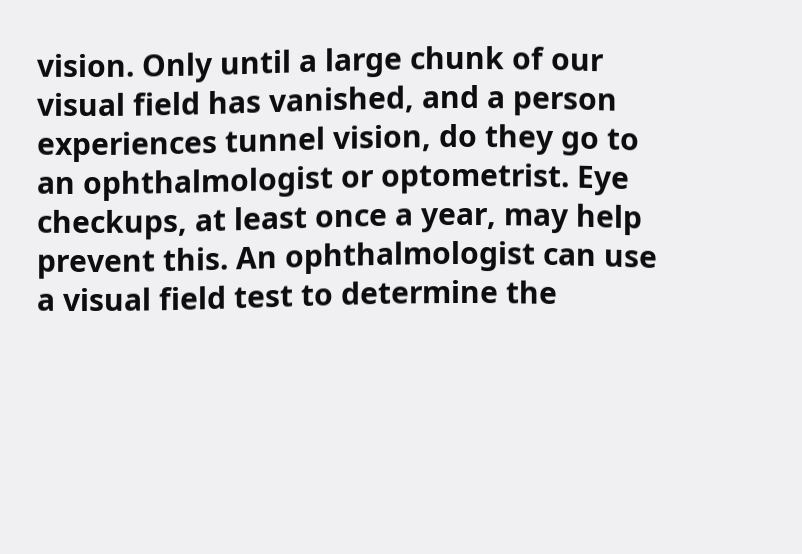vision. Only until a large chunk of our visual field has vanished, and a person experiences tunnel vision, do they go to an ophthalmologist or optometrist. Eye checkups, at least once a year, may help prevent this. An ophthalmologist can use a visual field test to determine the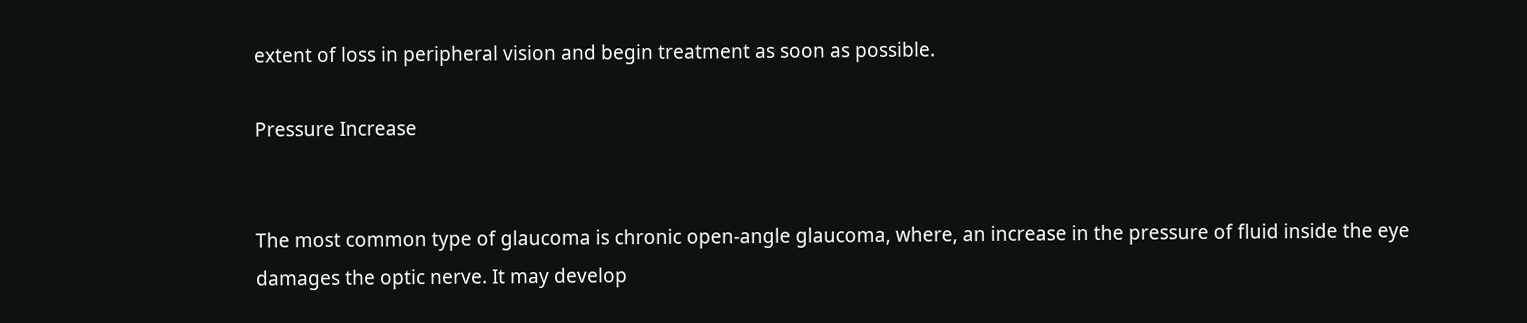extent of loss in peripheral vision and begin treatment as soon as possible.

Pressure Increase


The most common type of glaucoma is chronic open-angle glaucoma, where, an increase in the pressure of fluid inside the eye damages the optic nerve. It may develop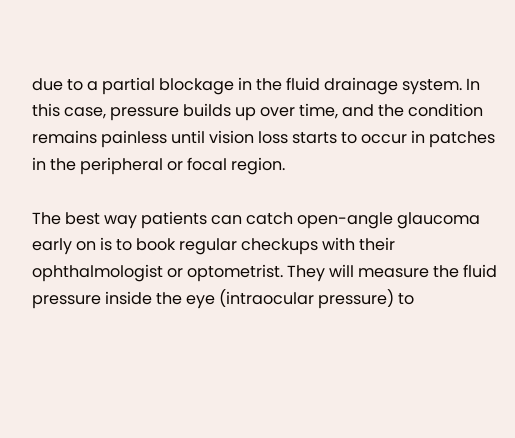due to a partial blockage in the fluid drainage system. In this case, pressure builds up over time, and the condition remains painless until vision loss starts to occur in patches in the peripheral or focal region.

The best way patients can catch open-angle glaucoma early on is to book regular checkups with their ophthalmologist or optometrist. They will measure the fluid pressure inside the eye (intraocular pressure) to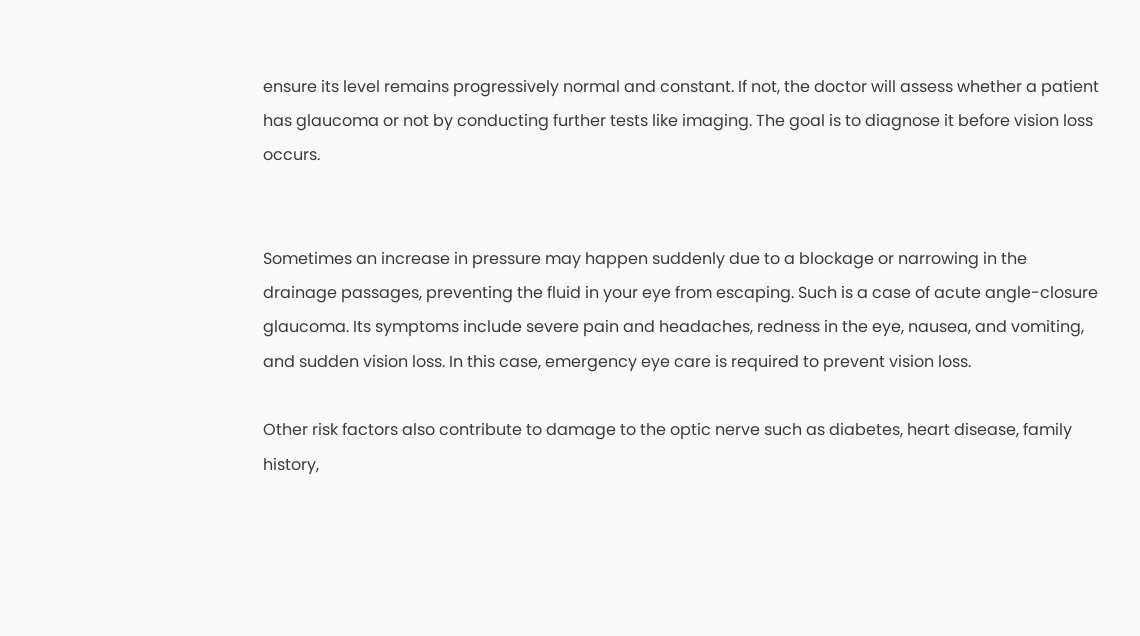ensure its level remains progressively normal and constant. If not, the doctor will assess whether a patient has glaucoma or not by conducting further tests like imaging. The goal is to diagnose it before vision loss occurs.


Sometimes an increase in pressure may happen suddenly due to a blockage or narrowing in the drainage passages, preventing the fluid in your eye from escaping. Such is a case of acute angle-closure glaucoma. Its symptoms include severe pain and headaches, redness in the eye, nausea, and vomiting, and sudden vision loss. In this case, emergency eye care is required to prevent vision loss.

Other risk factors also contribute to damage to the optic nerve such as diabetes, heart disease, family history,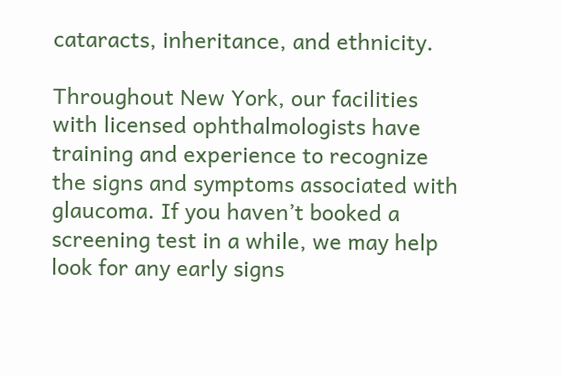cataracts, inheritance, and ethnicity.

Throughout New York, our facilities with licensed ophthalmologists have training and experience to recognize the signs and symptoms associated with glaucoma. If you haven’t booked a screening test in a while, we may help look for any early signs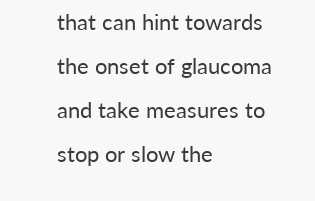that can hint towards the onset of glaucoma and take measures to stop or slow the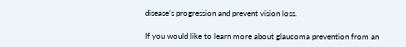disease’s progression and prevent vision loss.

If you would like to learn more about glaucoma prevention from an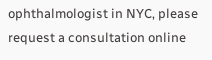ophthalmologist in NYC, please request a consultation online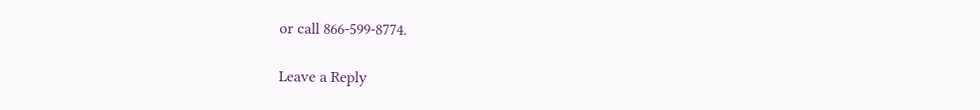or call 866-599-8774.

Leave a Reply